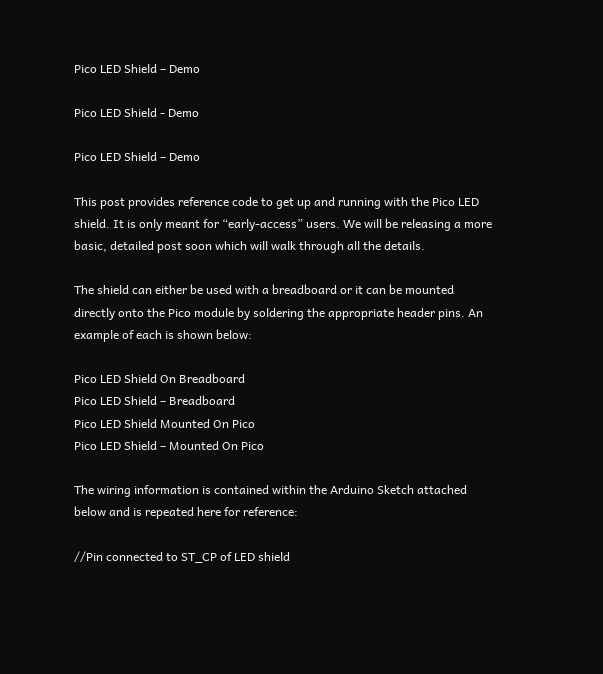Pico LED Shield – Demo

Pico LED Shield - Demo

Pico LED Shield – Demo

This post provides reference code to get up and running with the Pico LED shield. It is only meant for “early-access” users. We will be releasing a more basic, detailed post soon which will walk through all the details.

The shield can either be used with a breadboard or it can be mounted directly onto the Pico module by soldering the appropriate header pins. An example of each is shown below:

Pico LED Shield On Breadboard
Pico LED Shield – Breadboard
Pico LED Shield Mounted On Pico
Pico LED Shield – Mounted On Pico

The wiring information is contained within the Arduino Sketch attached below and is repeated here for reference:

//Pin connected to ST_CP of LED shield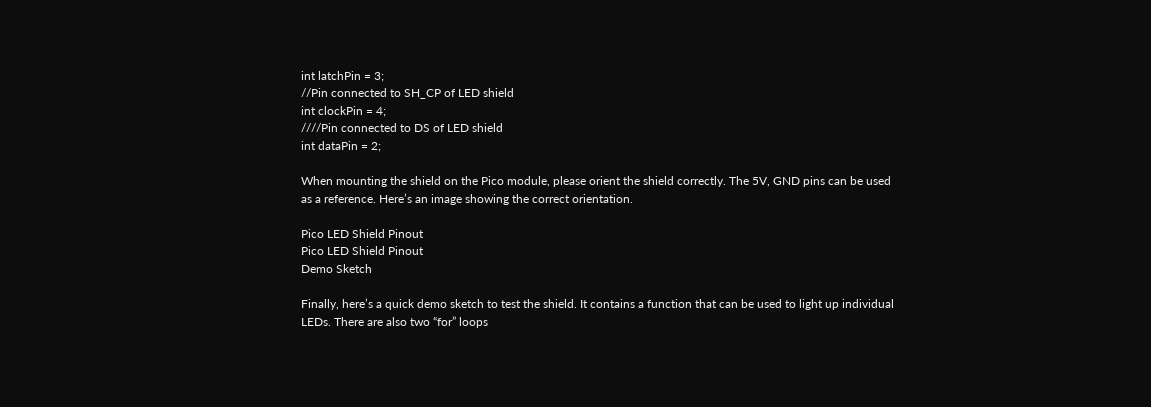int latchPin = 3;
//Pin connected to SH_CP of LED shield
int clockPin = 4;
////Pin connected to DS of LED shield
int dataPin = 2;

When mounting the shield on the Pico module, please orient the shield correctly. The 5V, GND pins can be used as a reference. Here’s an image showing the correct orientation.

Pico LED Shield Pinout
Pico LED Shield Pinout
Demo Sketch

Finally, here’s a quick demo sketch to test the shield. It contains a function that can be used to light up individual LEDs. There are also two “for” loops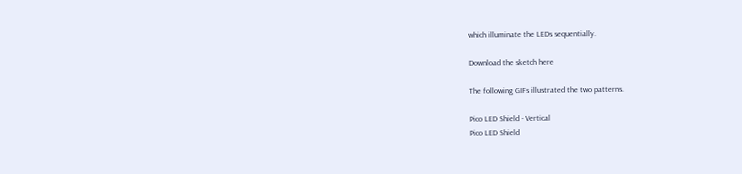which illuminate the LEDs sequentially.

Download the sketch here

The following GIFs illustrated the two patterns.

Pico LED Shield - Vertical
Pico LED Shield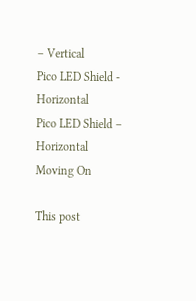– Vertical
Pico LED Shield - Horizontal
Pico LED Shield – Horizontal
Moving On

This post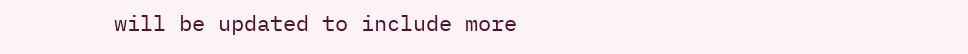will be updated to include more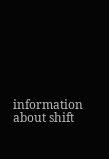information about shift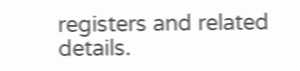registers and related details.